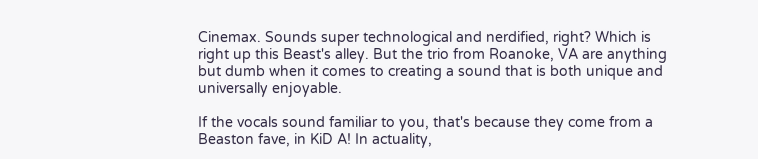Cinemax. Sounds super technological and nerdified, right? Which is right up this Beast's alley. But the trio from Roanoke, VA are anything but dumb when it comes to creating a sound that is both unique and universally enjoyable.

If the vocals sound familiar to you, that's because they come from a Beaston fave, in KiD A! In actuality,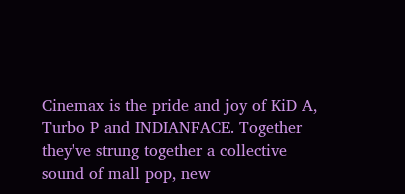Cinemax is the pride and joy of KiD A, Turbo P and INDIANFACE. Together they've strung together a collective sound of mall pop, new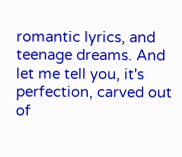romantic lyrics, and teenage dreams. And let me tell you, it's perfection, carved out of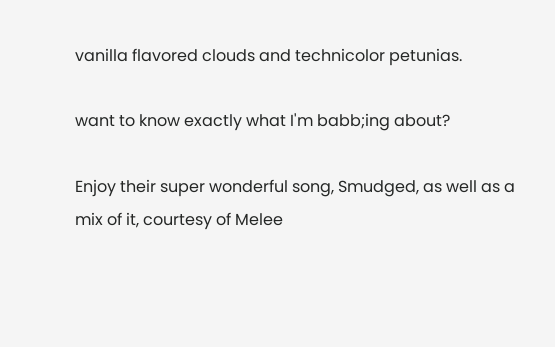vanilla flavored clouds and technicolor petunias.

want to know exactly what I'm babb;ing about?

Enjoy their super wonderful song, Smudged, as well as a mix of it, courtesy of Melee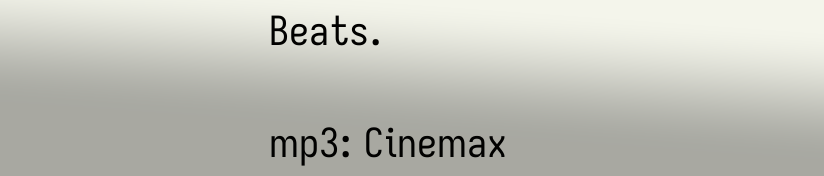Beats.

mp3: Cinemax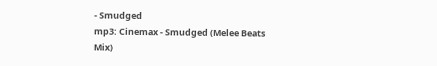- Smudged
mp3: Cinemax - Smudged (Melee Beats Mix)